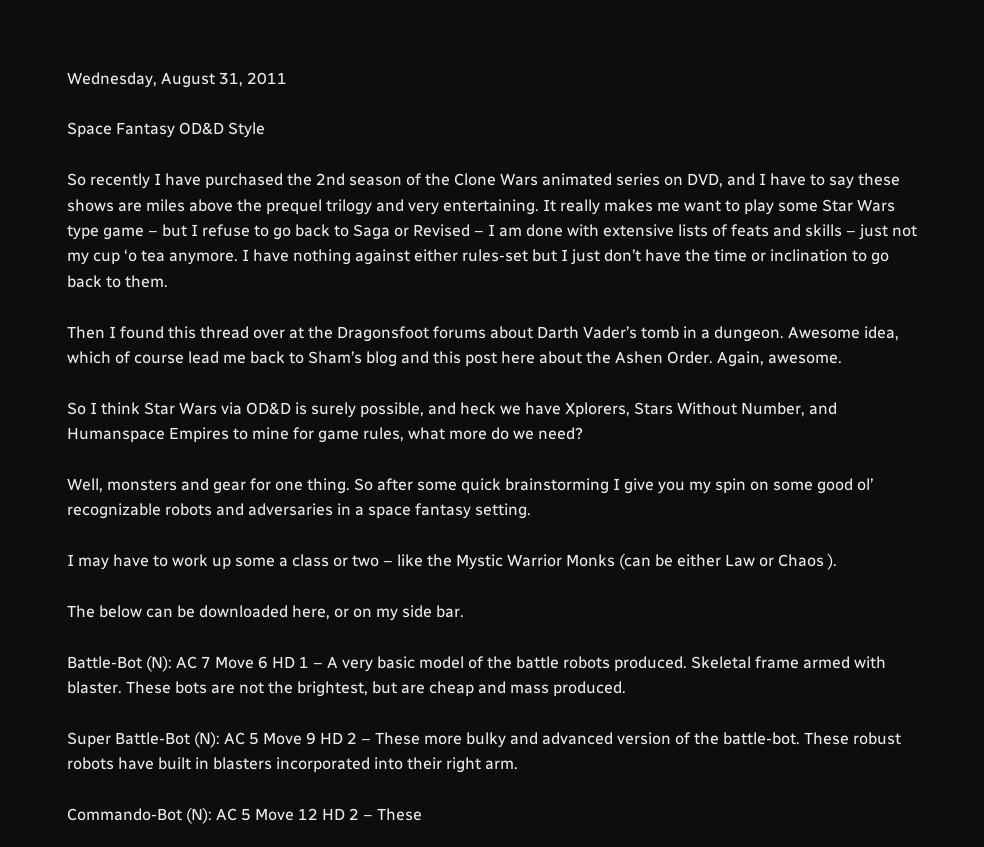Wednesday, August 31, 2011

Space Fantasy OD&D Style

So recently I have purchased the 2nd season of the Clone Wars animated series on DVD, and I have to say these shows are miles above the prequel trilogy and very entertaining. It really makes me want to play some Star Wars type game – but I refuse to go back to Saga or Revised – I am done with extensive lists of feats and skills – just not my cup ‘o tea anymore. I have nothing against either rules-set but I just don’t have the time or inclination to go back to them.

Then I found this thread over at the Dragonsfoot forums about Darth Vader’s tomb in a dungeon. Awesome idea, which of course lead me back to Sham’s blog and this post here about the Ashen Order. Again, awesome.

So I think Star Wars via OD&D is surely possible, and heck we have Xplorers, Stars Without Number, and Humanspace Empires to mine for game rules, what more do we need?

Well, monsters and gear for one thing. So after some quick brainstorming I give you my spin on some good ol’ recognizable robots and adversaries in a space fantasy setting.

I may have to work up some a class or two – like the Mystic Warrior Monks (can be either Law or Chaos ).

The below can be downloaded here, or on my side bar.

Battle-Bot (N): AC 7 Move 6 HD 1 – A very basic model of the battle robots produced. Skeletal frame armed with blaster. These bots are not the brightest, but are cheap and mass produced.

Super Battle-Bot (N): AC 5 Move 9 HD 2 – These more bulky and advanced version of the battle-bot. These robust robots have built in blasters incorporated into their right arm.

Commando-Bot (N): AC 5 Move 12 HD 2 – These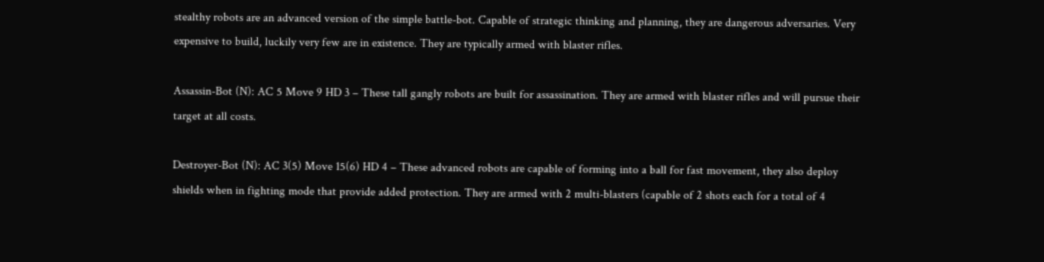stealthy robots are an advanced version of the simple battle-bot. Capable of strategic thinking and planning, they are dangerous adversaries. Very expensive to build, luckily very few are in existence. They are typically armed with blaster rifles.

Assassin-Bot (N): AC 5 Move 9 HD 3 – These tall gangly robots are built for assassination. They are armed with blaster rifles and will pursue their target at all costs.

Destroyer-Bot (N): AC 3(5) Move 15(6) HD 4 – These advanced robots are capable of forming into a ball for fast movement, they also deploy shields when in fighting mode that provide added protection. They are armed with 2 multi-blasters (capable of 2 shots each for a total of 4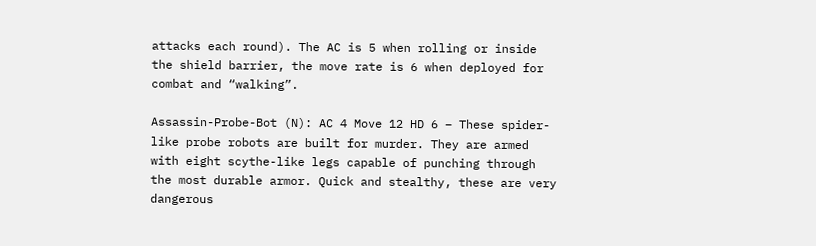attacks each round). The AC is 5 when rolling or inside the shield barrier, the move rate is 6 when deployed for combat and “walking”.

Assassin-Probe-Bot (N): AC 4 Move 12 HD 6 – These spider-like probe robots are built for murder. They are armed with eight scythe-like legs capable of punching through the most durable armor. Quick and stealthy, these are very dangerous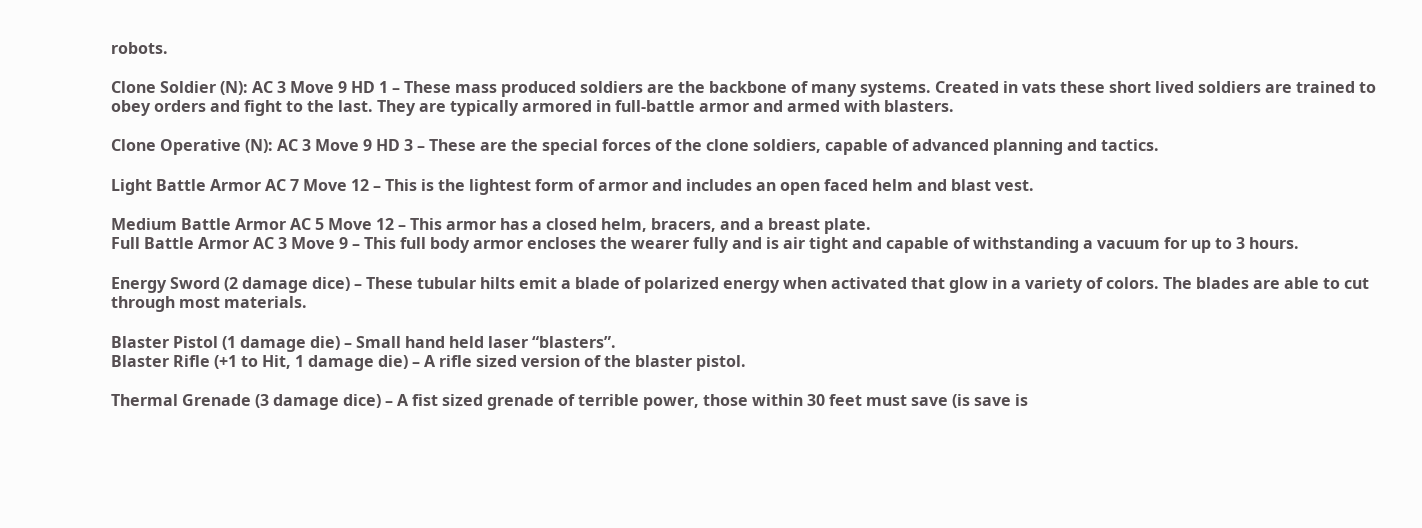robots.

Clone Soldier (N): AC 3 Move 9 HD 1 – These mass produced soldiers are the backbone of many systems. Created in vats these short lived soldiers are trained to obey orders and fight to the last. They are typically armored in full-battle armor and armed with blasters.

Clone Operative (N): AC 3 Move 9 HD 3 – These are the special forces of the clone soldiers, capable of advanced planning and tactics.

Light Battle Armor AC 7 Move 12 – This is the lightest form of armor and includes an open faced helm and blast vest.

Medium Battle Armor AC 5 Move 12 – This armor has a closed helm, bracers, and a breast plate.
Full Battle Armor AC 3 Move 9 – This full body armor encloses the wearer fully and is air tight and capable of withstanding a vacuum for up to 3 hours.

Energy Sword (2 damage dice) – These tubular hilts emit a blade of polarized energy when activated that glow in a variety of colors. The blades are able to cut through most materials.

Blaster Pistol (1 damage die) – Small hand held laser “blasters”.
Blaster Rifle (+1 to Hit, 1 damage die) – A rifle sized version of the blaster pistol.

Thermal Grenade (3 damage dice) – A fist sized grenade of terrible power, those within 30 feet must save (is save is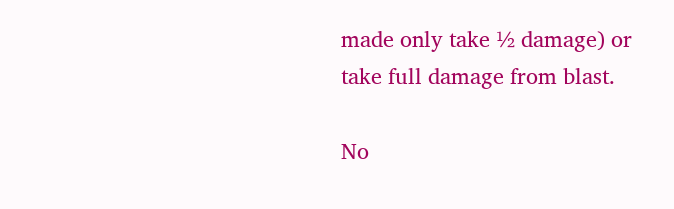made only take ½ damage) or take full damage from blast.

No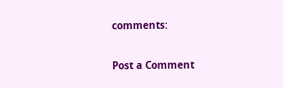comments:

Post a Comment